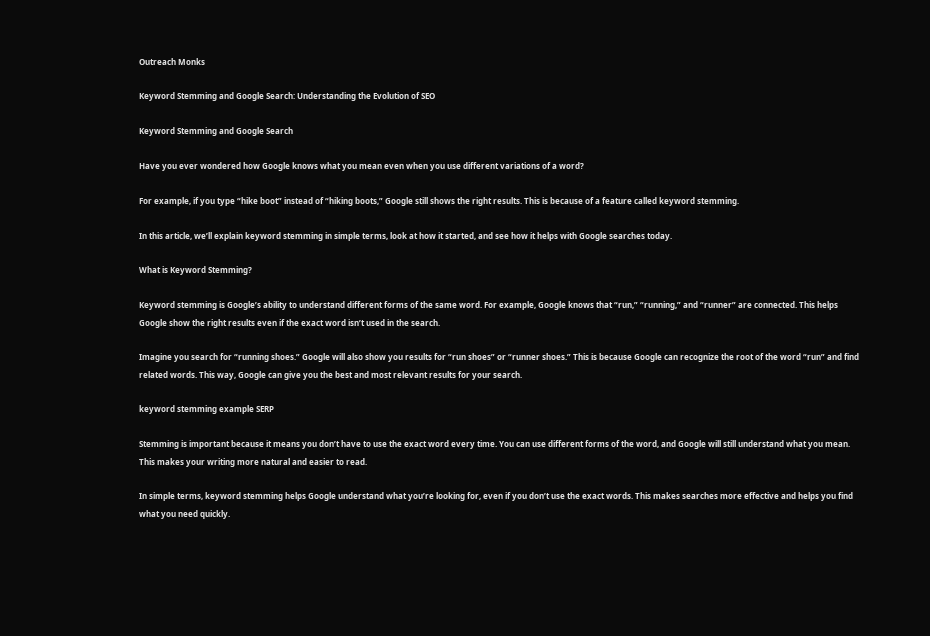Outreach Monks

Keyword Stemming and Google Search: Understanding the Evolution of SEO

Keyword Stemming and Google Search

Have you ever wondered how Google knows what you mean even when you use different variations of a word?

For example, if you type “hike boot” instead of “hiking boots,” Google still shows the right results. This is because of a feature called keyword stemming.

In this article, we’ll explain keyword stemming in simple terms, look at how it started, and see how it helps with Google searches today.

What is Keyword Stemming?

Keyword stemming is Google’s ability to understand different forms of the same word. For example, Google knows that “run,” “running,” and “runner” are connected. This helps Google show the right results even if the exact word isn’t used in the search.

Imagine you search for “running shoes.” Google will also show you results for “run shoes” or “runner shoes.” This is because Google can recognize the root of the word “run” and find related words. This way, Google can give you the best and most relevant results for your search.

keyword stemming example SERP

Stemming is important because it means you don’t have to use the exact word every time. You can use different forms of the word, and Google will still understand what you mean. This makes your writing more natural and easier to read.

In simple terms, keyword stemming helps Google understand what you’re looking for, even if you don’t use the exact words. This makes searches more effective and helps you find what you need quickly.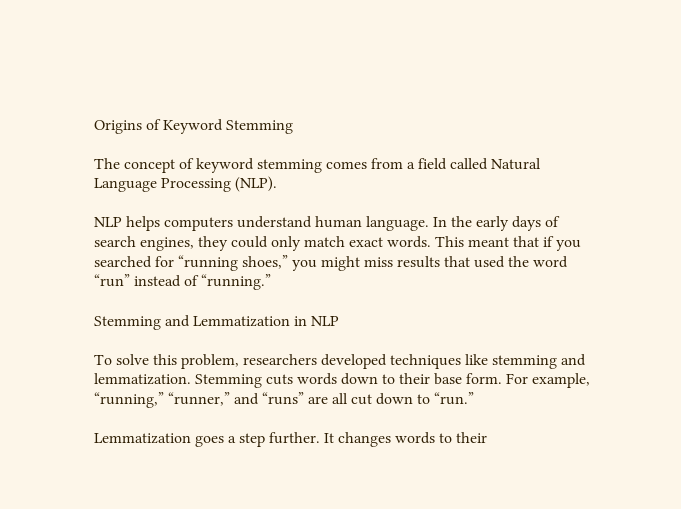Origins of Keyword Stemming

The concept of keyword stemming comes from a field called Natural Language Processing (NLP).

NLP helps computers understand human language. In the early days of search engines, they could only match exact words. This meant that if you searched for “running shoes,” you might miss results that used the word “run” instead of “running.”

Stemming and Lemmatization in NLP

To solve this problem, researchers developed techniques like stemming and lemmatization. Stemming cuts words down to their base form. For example, “running,” “runner,” and “runs” are all cut down to “run.”

Lemmatization goes a step further. It changes words to their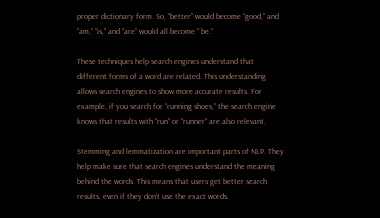proper dictionary form. So, “better” would become “good,” and “am,” “is,” and “are” would all become ” be.”

These techniques help search engines understand that different forms of a word are related. This understanding allows search engines to show more accurate results. For example, if you search for “running shoes,” the search engine knows that results with “run” or “runner” are also relevant.

Stemming and lemmatization are important parts of NLP. They help make sure that search engines understand the meaning behind the words. This means that users get better search results, even if they don’t use the exact words.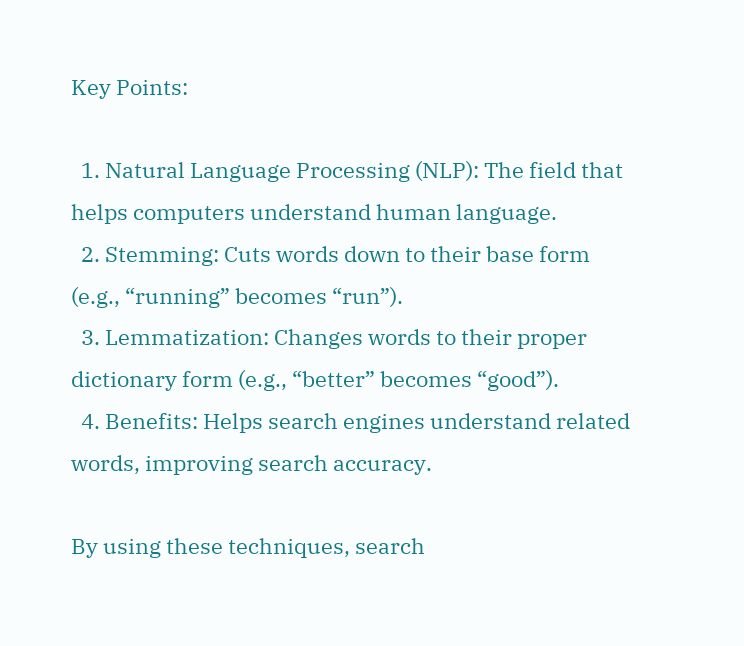Key Points:

  1. Natural Language Processing (NLP): The field that helps computers understand human language.
  2. Stemming: Cuts words down to their base form (e.g., “running” becomes “run”).
  3. Lemmatization: Changes words to their proper dictionary form (e.g., “better” becomes “good”).
  4. Benefits: Helps search engines understand related words, improving search accuracy.

By using these techniques, search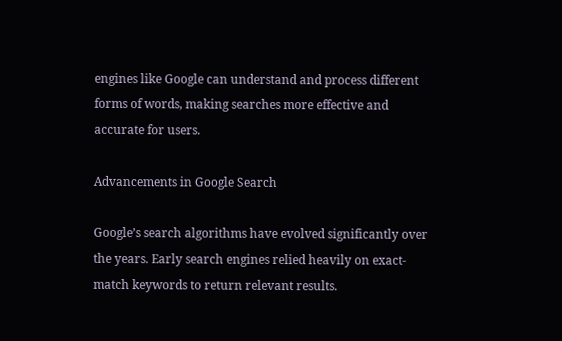engines like Google can understand and process different forms of words, making searches more effective and accurate for users.

Advancements in Google Search

Google’s search algorithms have evolved significantly over the years. Early search engines relied heavily on exact-match keywords to return relevant results.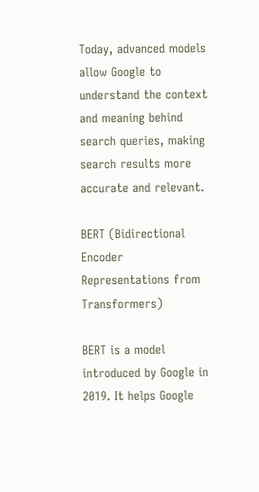Today, advanced models allow Google to understand the context and meaning behind search queries, making search results more accurate and relevant.

BERT (Bidirectional Encoder Representations from Transformers)

BERT is a model introduced by Google in 2019. It helps Google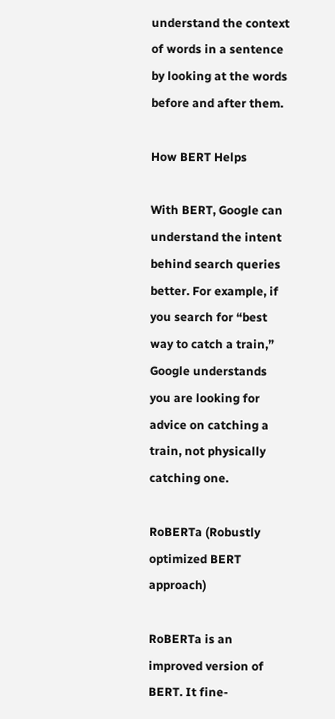understand the context of words in a sentence by looking at the words before and after them.

How BERT Helps

With BERT, Google can understand the intent behind search queries better. For example, if you search for “best way to catch a train,” Google understands you are looking for advice on catching a train, not physically catching one.

RoBERTa (Robustly optimized BERT approach)

RoBERTa is an improved version of BERT. It fine-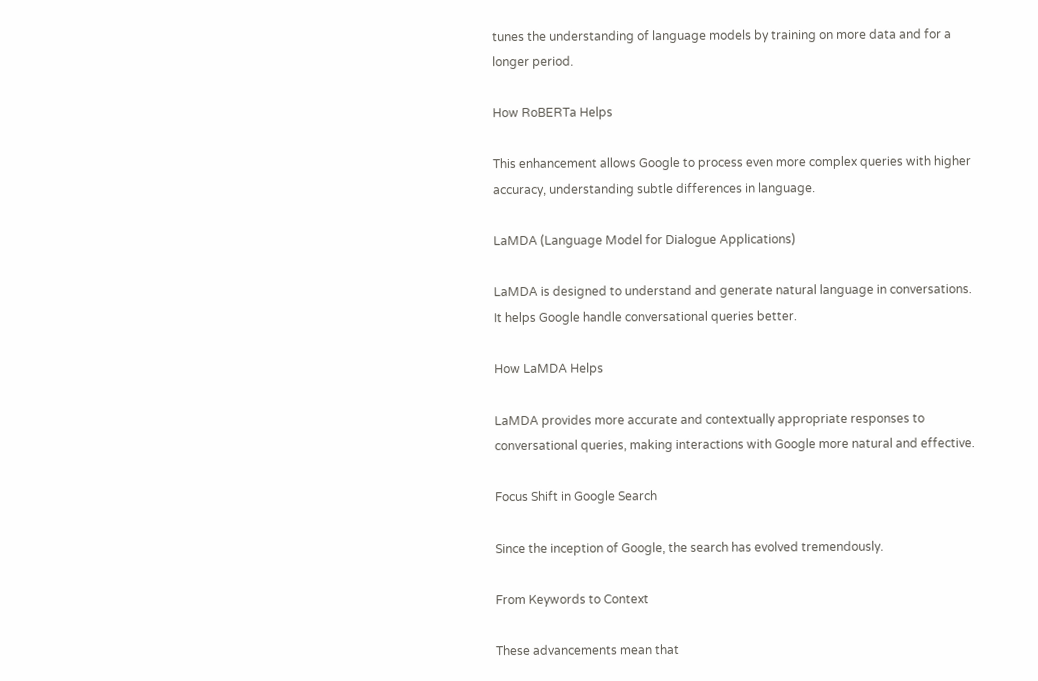tunes the understanding of language models by training on more data and for a longer period.

How RoBERTa Helps

This enhancement allows Google to process even more complex queries with higher accuracy, understanding subtle differences in language.

LaMDA (Language Model for Dialogue Applications)

LaMDA is designed to understand and generate natural language in conversations. It helps Google handle conversational queries better.

How LaMDA Helps

LaMDA provides more accurate and contextually appropriate responses to conversational queries, making interactions with Google more natural and effective.

Focus Shift in Google Search

Since the inception of Google, the search has evolved tremendously.

From Keywords to Context

These advancements mean that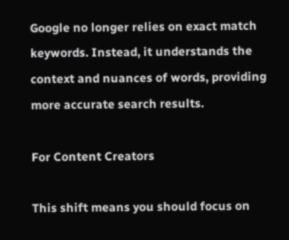Google no longer relies on exact match keywords. Instead, it understands the context and nuances of words, providing more accurate search results.

For Content Creators

This shift means you should focus on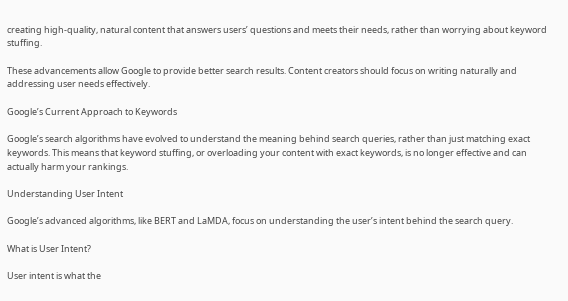creating high-quality, natural content that answers users’ questions and meets their needs, rather than worrying about keyword stuffing.

These advancements allow Google to provide better search results. Content creators should focus on writing naturally and addressing user needs effectively.

Google’s Current Approach to Keywords

Google’s search algorithms have evolved to understand the meaning behind search queries, rather than just matching exact keywords. This means that keyword stuffing, or overloading your content with exact keywords, is no longer effective and can actually harm your rankings.

Understanding User Intent

Google’s advanced algorithms, like BERT and LaMDA, focus on understanding the user’s intent behind the search query.

What is User Intent?

User intent is what the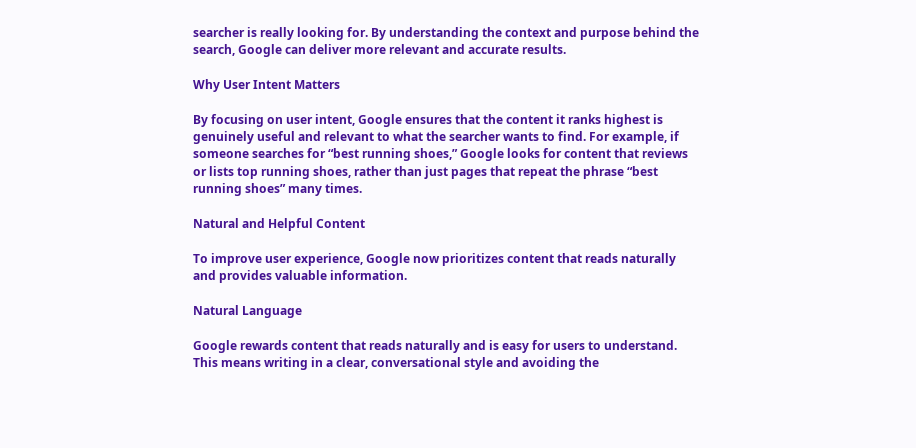searcher is really looking for. By understanding the context and purpose behind the search, Google can deliver more relevant and accurate results.

Why User Intent Matters

By focusing on user intent, Google ensures that the content it ranks highest is genuinely useful and relevant to what the searcher wants to find. For example, if someone searches for “best running shoes,” Google looks for content that reviews or lists top running shoes, rather than just pages that repeat the phrase “best running shoes” many times.

Natural and Helpful Content

To improve user experience, Google now prioritizes content that reads naturally and provides valuable information.

Natural Language

Google rewards content that reads naturally and is easy for users to understand. This means writing in a clear, conversational style and avoiding the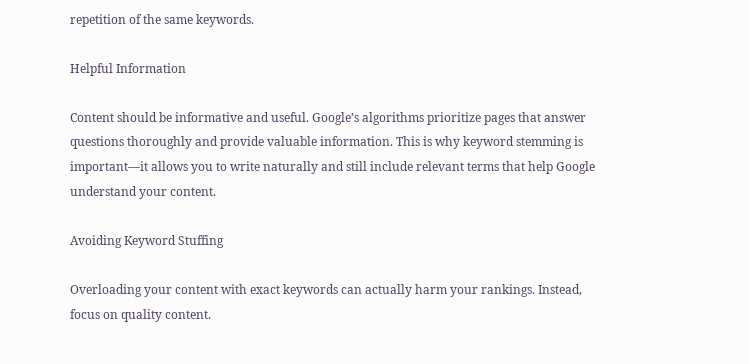repetition of the same keywords.

Helpful Information

Content should be informative and useful. Google’s algorithms prioritize pages that answer questions thoroughly and provide valuable information. This is why keyword stemming is important—it allows you to write naturally and still include relevant terms that help Google understand your content.

Avoiding Keyword Stuffing

Overloading your content with exact keywords can actually harm your rankings. Instead, focus on quality content.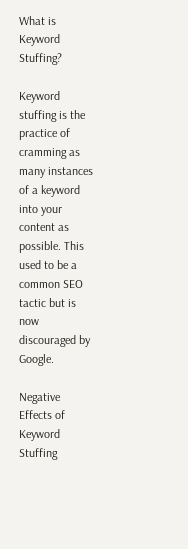What is Keyword Stuffing?

Keyword stuffing is the practice of cramming as many instances of a keyword into your content as possible. This used to be a common SEO tactic but is now discouraged by Google.

Negative Effects of Keyword Stuffing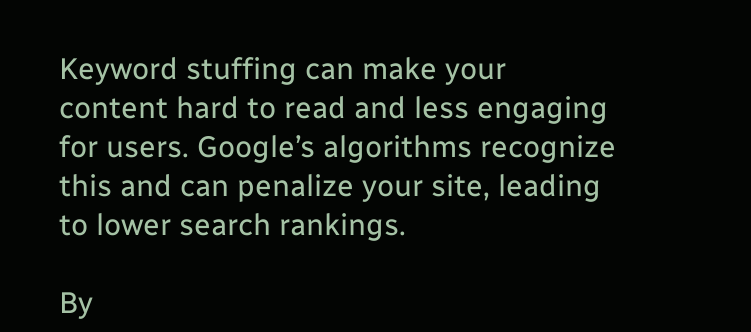Keyword stuffing can make your content hard to read and less engaging for users. Google’s algorithms recognize this and can penalize your site, leading to lower search rankings.

By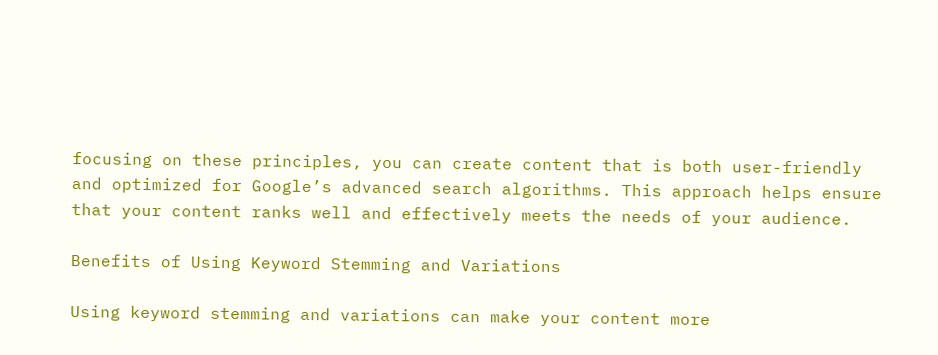focusing on these principles, you can create content that is both user-friendly and optimized for Google’s advanced search algorithms. This approach helps ensure that your content ranks well and effectively meets the needs of your audience.

Benefits of Using Keyword Stemming and Variations

Using keyword stemming and variations can make your content more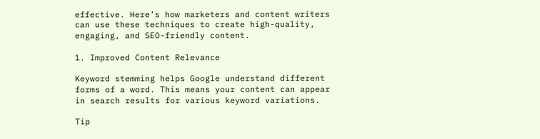effective. Here’s how marketers and content writers can use these techniques to create high-quality, engaging, and SEO-friendly content.

1. Improved Content Relevance

Keyword stemming helps Google understand different forms of a word. This means your content can appear in search results for various keyword variations.

Tip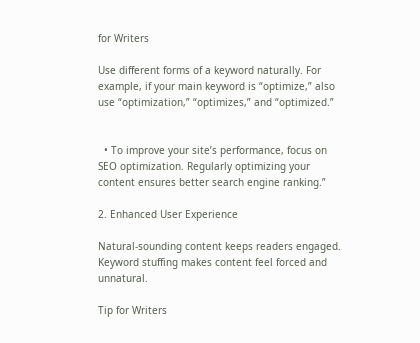for Writers

Use different forms of a keyword naturally. For example, if your main keyword is “optimize,” also use “optimization,” “optimizes,” and “optimized.”


  • To improve your site’s performance, focus on SEO optimization. Regularly optimizing your content ensures better search engine ranking.”

2. Enhanced User Experience

Natural-sounding content keeps readers engaged. Keyword stuffing makes content feel forced and unnatural.

Tip for Writers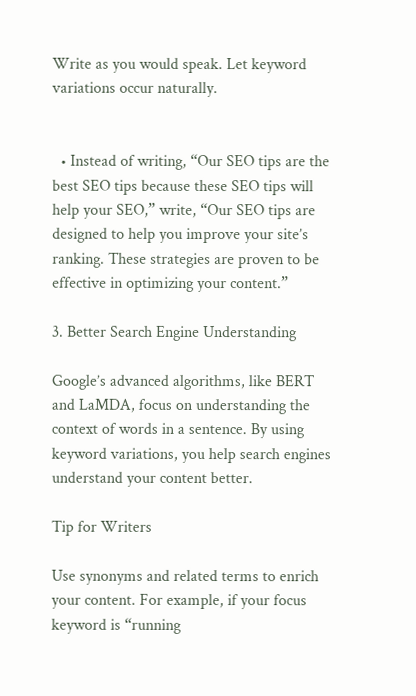Write as you would speak. Let keyword variations occur naturally.


  • Instead of writing, “Our SEO tips are the best SEO tips because these SEO tips will help your SEO,” write, “Our SEO tips are designed to help you improve your site’s ranking. These strategies are proven to be effective in optimizing your content.”

3. Better Search Engine Understanding

Google’s advanced algorithms, like BERT and LaMDA, focus on understanding the context of words in a sentence. By using keyword variations, you help search engines understand your content better.

Tip for Writers

Use synonyms and related terms to enrich your content. For example, if your focus keyword is “running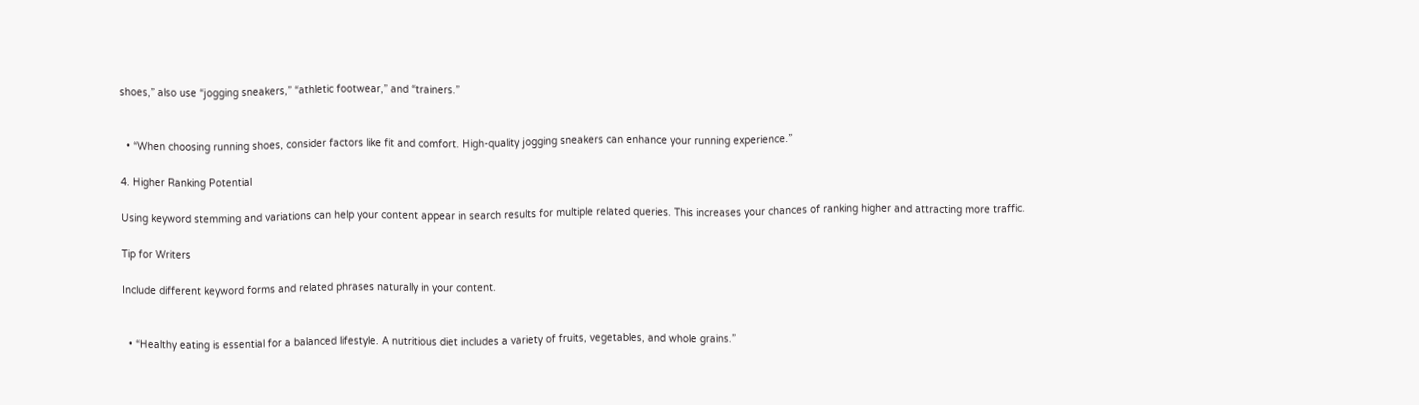shoes,” also use “jogging sneakers,” “athletic footwear,” and “trainers.”


  • “When choosing running shoes, consider factors like fit and comfort. High-quality jogging sneakers can enhance your running experience.”

4. Higher Ranking Potential

Using keyword stemming and variations can help your content appear in search results for multiple related queries. This increases your chances of ranking higher and attracting more traffic.

Tip for Writers

Include different keyword forms and related phrases naturally in your content.


  • “Healthy eating is essential for a balanced lifestyle. A nutritious diet includes a variety of fruits, vegetables, and whole grains.”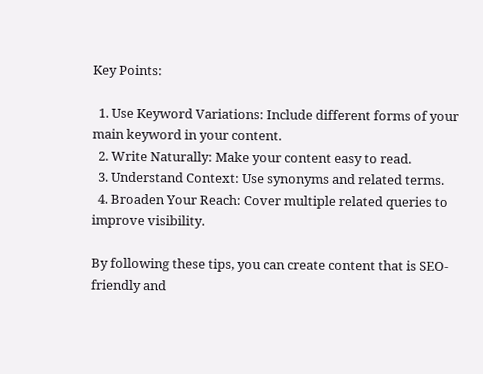Key Points:

  1. Use Keyword Variations: Include different forms of your main keyword in your content.
  2. Write Naturally: Make your content easy to read.
  3. Understand Context: Use synonyms and related terms.
  4. Broaden Your Reach: Cover multiple related queries to improve visibility.

By following these tips, you can create content that is SEO-friendly and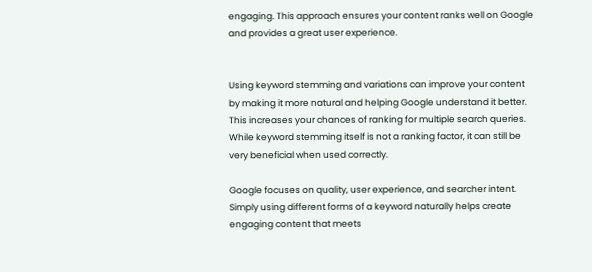engaging. This approach ensures your content ranks well on Google and provides a great user experience.


Using keyword stemming and variations can improve your content by making it more natural and helping Google understand it better. This increases your chances of ranking for multiple search queries. While keyword stemming itself is not a ranking factor, it can still be very beneficial when used correctly.

Google focuses on quality, user experience, and searcher intent. Simply using different forms of a keyword naturally helps create engaging content that meets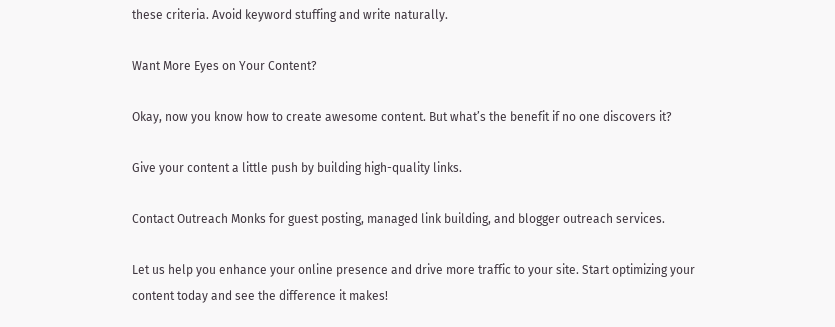these criteria. Avoid keyword stuffing and write naturally.

Want More Eyes on Your Content?

Okay, now you know how to create awesome content. But what’s the benefit if no one discovers it?

Give your content a little push by building high-quality links.

Contact Outreach Monks for guest posting, managed link building, and blogger outreach services.

Let us help you enhance your online presence and drive more traffic to your site. Start optimizing your content today and see the difference it makes!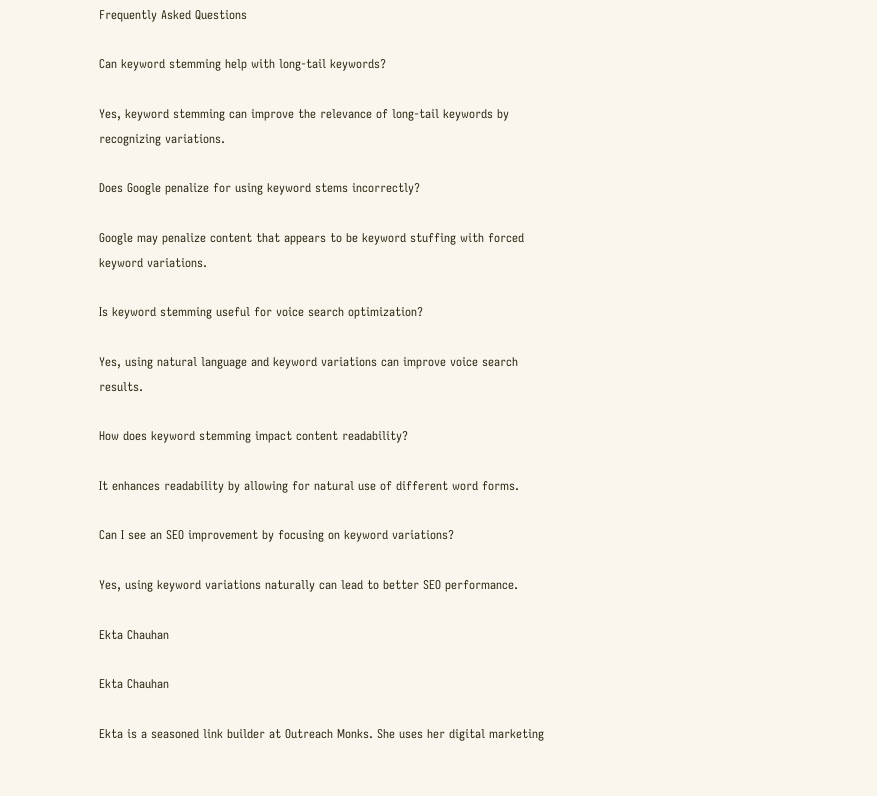Frequently Asked Questions

Can keyword stemming help with long-tail keywords?

Yes, keyword stemming can improve the relevance of long-tail keywords by recognizing variations.

Does Google penalize for using keyword stems incorrectly?

Google may penalize content that appears to be keyword stuffing with forced keyword variations.

Is keyword stemming useful for voice search optimization?

Yes, using natural language and keyword variations can improve voice search results.

How does keyword stemming impact content readability?

It enhances readability by allowing for natural use of different word forms.

Can I see an SEO improvement by focusing on keyword variations?

Yes, using keyword variations naturally can lead to better SEO performance.

Ekta Chauhan

Ekta Chauhan

Ekta is a seasoned link builder at Outreach Monks. She uses her digital marketing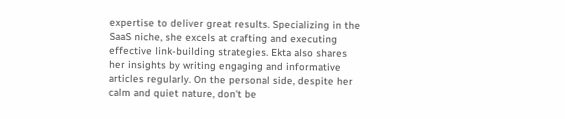expertise to deliver great results. Specializing in the SaaS niche, she excels at crafting and executing effective link-building strategies. Ekta also shares her insights by writing engaging and informative articles regularly. On the personal side, despite her calm and quiet nature, don't be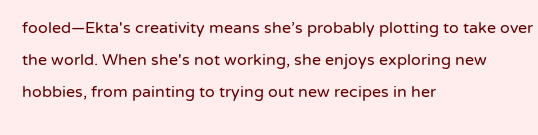fooled—Ekta's creativity means she’s probably plotting to take over the world. When she's not working, she enjoys exploring new hobbies, from painting to trying out new recipes in her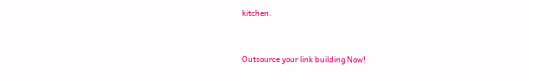kitchen.


Outsource your link building Now!